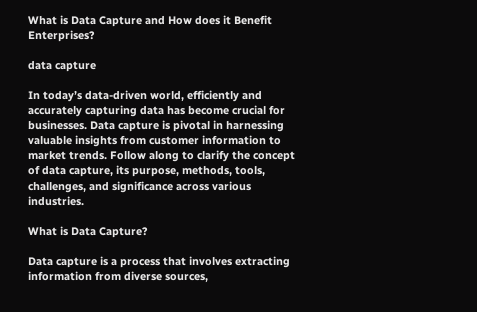What is Data Capture and How does it Benefit Enterprises?

data capture

In today’s data-driven world, efficiently and accurately capturing data has become crucial for businesses. Data capture is pivotal in harnessing valuable insights from customer information to market trends. Follow along to clarify the concept of data capture, its purpose, methods, tools, challenges, and significance across various industries.

What is Data Capture?

Data capture is a process that involves extracting information from diverse sources,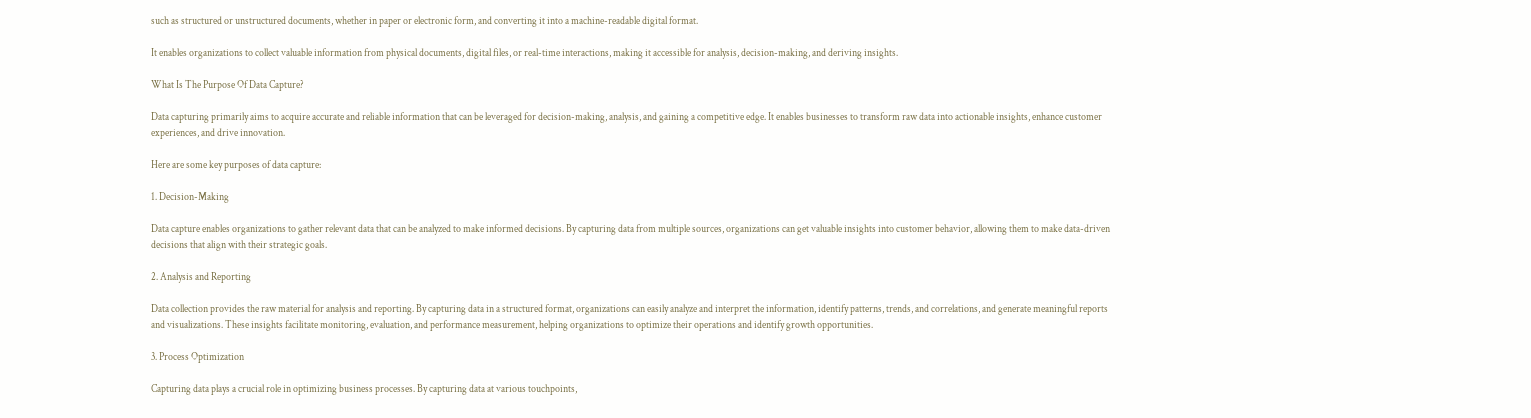such as structured or unstructured documents, whether in paper or electronic form, and converting it into a machine-readable digital format.

It enables organizations to collect valuable information from physical documents, digital files, or real-time interactions, making it accessible for analysis, decision-making, and deriving insights.

What Is The Purpose Of Data Capture?

Data capturing primarily aims to acquire accurate and reliable information that can be leveraged for decision-making, analysis, and gaining a competitive edge. It enables businesses to transform raw data into actionable insights, enhance customer experiences, and drive innovation.

Here are some key purposes of data capture:

1. Decision-Making

Data capture enables organizations to gather relevant data that can be analyzed to make informed decisions. By capturing data from multiple sources, organizations can get valuable insights into customer behavior, allowing them to make data-driven decisions that align with their strategic goals.

2. Analysis and Reporting

Data collection provides the raw material for analysis and reporting. By capturing data in a structured format, organizations can easily analyze and interpret the information, identify patterns, trends, and correlations, and generate meaningful reports and visualizations. These insights facilitate monitoring, evaluation, and performance measurement, helping organizations to optimize their operations and identify growth opportunities.

3. Process Optimization

Capturing data plays a crucial role in optimizing business processes. By capturing data at various touchpoints,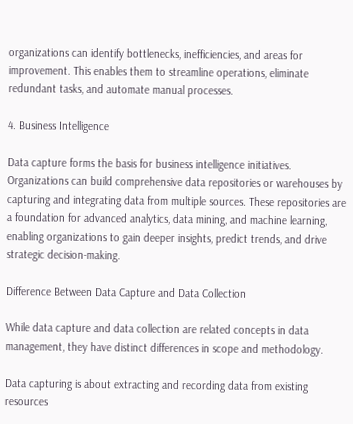organizations can identify bottlenecks, inefficiencies, and areas for improvement. This enables them to streamline operations, eliminate redundant tasks, and automate manual processes.

4. Business Intelligence

Data capture forms the basis for business intelligence initiatives. Organizations can build comprehensive data repositories or warehouses by capturing and integrating data from multiple sources. These repositories are a foundation for advanced analytics, data mining, and machine learning, enabling organizations to gain deeper insights, predict trends, and drive strategic decision-making.

Difference Between Data Capture and Data Collection

While data capture and data collection are related concepts in data management, they have distinct differences in scope and methodology.

Data capturing is about extracting and recording data from existing resources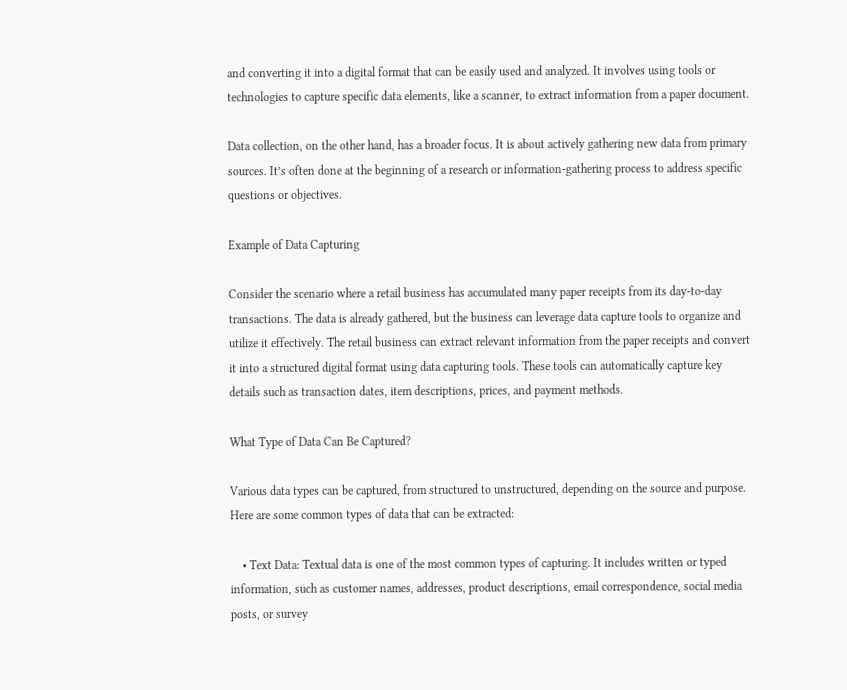and converting it into a digital format that can be easily used and analyzed. It involves using tools or technologies to capture specific data elements, like a scanner, to extract information from a paper document.

Data collection, on the other hand, has a broader focus. It is about actively gathering new data from primary sources. It’s often done at the beginning of a research or information-gathering process to address specific questions or objectives.

Example of Data Capturing

Consider the scenario where a retail business has accumulated many paper receipts from its day-to-day transactions. The data is already gathered, but the business can leverage data capture tools to organize and utilize it effectively. The retail business can extract relevant information from the paper receipts and convert it into a structured digital format using data capturing tools. These tools can automatically capture key details such as transaction dates, item descriptions, prices, and payment methods.

What Type of Data Can Be Captured?

Various data types can be captured, from structured to unstructured, depending on the source and purpose. Here are some common types of data that can be extracted:

    • Text Data: Textual data is one of the most common types of capturing. It includes written or typed information, such as customer names, addresses, product descriptions, email correspondence, social media posts, or survey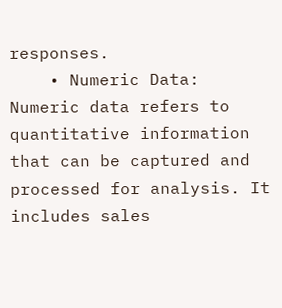responses.
    • Numeric Data: Numeric data refers to quantitative information that can be captured and processed for analysis. It includes sales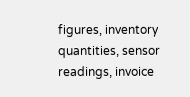figures, inventory quantities, sensor readings, invoice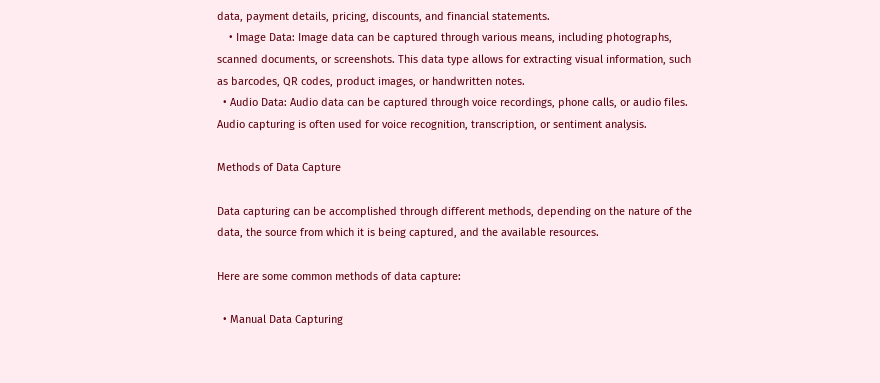data, payment details, pricing, discounts, and financial statements.
    • Image Data: Image data can be captured through various means, including photographs, scanned documents, or screenshots. This data type allows for extracting visual information, such as barcodes, QR codes, product images, or handwritten notes.
  • Audio Data: Audio data can be captured through voice recordings, phone calls, or audio files. Audio capturing is often used for voice recognition, transcription, or sentiment analysis.

Methods of Data Capture

Data capturing can be accomplished through different methods, depending on the nature of the data, the source from which it is being captured, and the available resources.

Here are some common methods of data capture:

  • Manual Data Capturing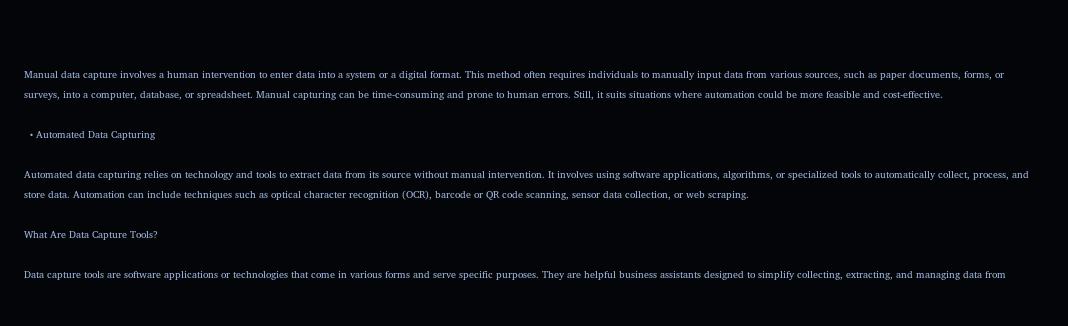Manual data capture involves a human intervention to enter data into a system or a digital format. This method often requires individuals to manually input data from various sources, such as paper documents, forms, or surveys, into a computer, database, or spreadsheet. Manual capturing can be time-consuming and prone to human errors. Still, it suits situations where automation could be more feasible and cost-effective.

  • Automated Data Capturing

Automated data capturing relies on technology and tools to extract data from its source without manual intervention. It involves using software applications, algorithms, or specialized tools to automatically collect, process, and store data. Automation can include techniques such as optical character recognition (OCR), barcode or QR code scanning, sensor data collection, or web scraping.

What Are Data Capture Tools?

Data capture tools are software applications or technologies that come in various forms and serve specific purposes. They are helpful business assistants designed to simplify collecting, extracting, and managing data from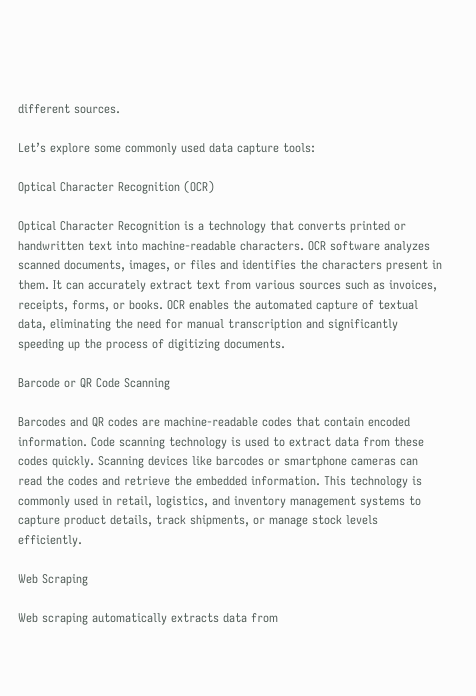different sources.

Let’s explore some commonly used data capture tools:

Optical Character Recognition (OCR)

Optical Character Recognition is a technology that converts printed or handwritten text into machine-readable characters. OCR software analyzes scanned documents, images, or files and identifies the characters present in them. It can accurately extract text from various sources such as invoices, receipts, forms, or books. OCR enables the automated capture of textual data, eliminating the need for manual transcription and significantly speeding up the process of digitizing documents.

Barcode or QR Code Scanning

Barcodes and QR codes are machine-readable codes that contain encoded information. Code scanning technology is used to extract data from these codes quickly. Scanning devices like barcodes or smartphone cameras can read the codes and retrieve the embedded information. This technology is commonly used in retail, logistics, and inventory management systems to capture product details, track shipments, or manage stock levels efficiently.

Web Scraping

Web scraping automatically extracts data from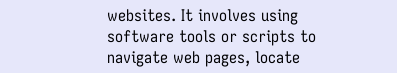websites. It involves using software tools or scripts to navigate web pages, locate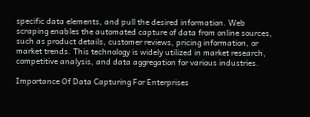specific data elements, and pull the desired information. Web scraping enables the automated capture of data from online sources, such as product details, customer reviews, pricing information, or market trends. This technology is widely utilized in market research, competitive analysis, and data aggregation for various industries.

Importance Of Data Capturing For Enterprises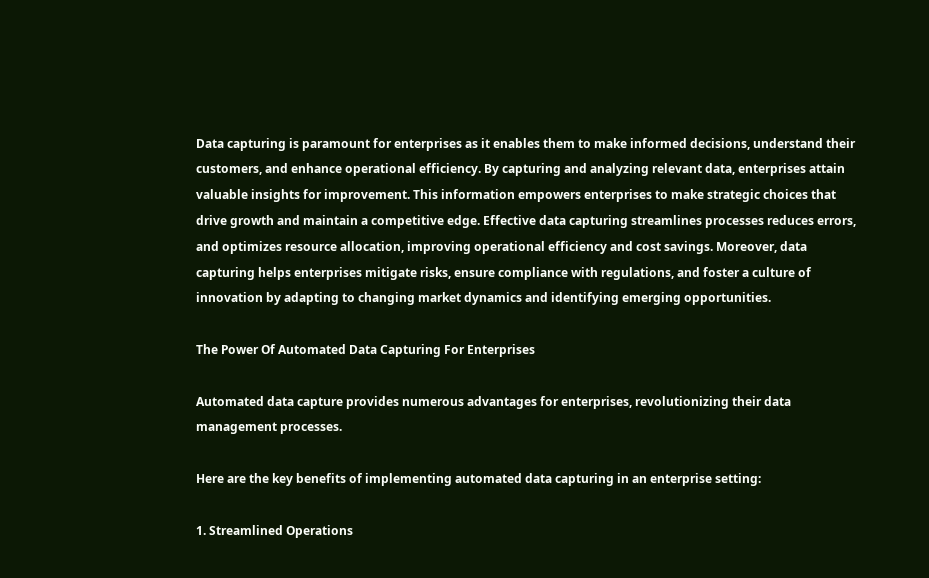Data capturing is paramount for enterprises as it enables them to make informed decisions, understand their customers, and enhance operational efficiency. By capturing and analyzing relevant data, enterprises attain valuable insights for improvement. This information empowers enterprises to make strategic choices that drive growth and maintain a competitive edge. Effective data capturing streamlines processes reduces errors, and optimizes resource allocation, improving operational efficiency and cost savings. Moreover, data capturing helps enterprises mitigate risks, ensure compliance with regulations, and foster a culture of innovation by adapting to changing market dynamics and identifying emerging opportunities.

The Power Of Automated Data Capturing For Enterprises

Automated data capture provides numerous advantages for enterprises, revolutionizing their data management processes.

Here are the key benefits of implementing automated data capturing in an enterprise setting:

1. Streamlined Operations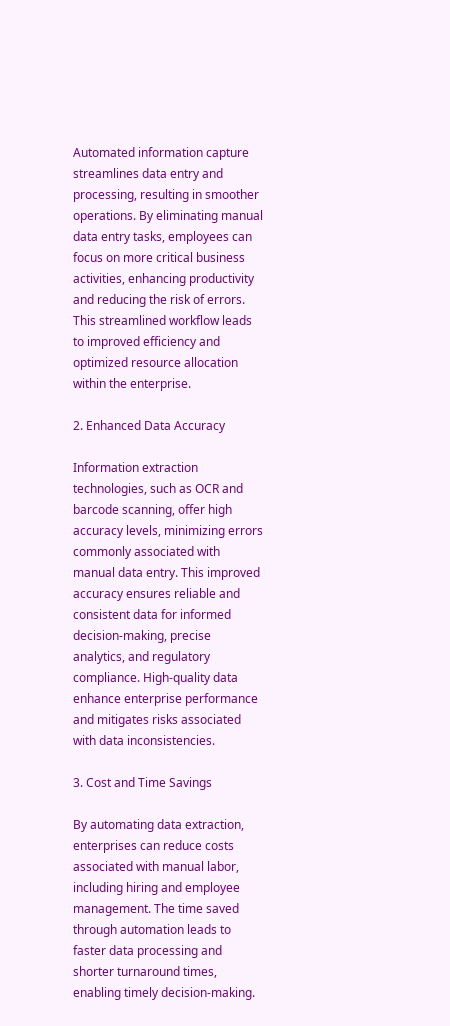Automated information capture streamlines data entry and processing, resulting in smoother operations. By eliminating manual data entry tasks, employees can focus on more critical business activities, enhancing productivity and reducing the risk of errors. This streamlined workflow leads to improved efficiency and optimized resource allocation within the enterprise.

2. Enhanced Data Accuracy

Information extraction technologies, such as OCR and barcode scanning, offer high accuracy levels, minimizing errors commonly associated with manual data entry. This improved accuracy ensures reliable and consistent data for informed decision-making, precise analytics, and regulatory compliance. High-quality data enhance enterprise performance and mitigates risks associated with data inconsistencies.

3. Cost and Time Savings

By automating data extraction, enterprises can reduce costs associated with manual labor, including hiring and employee management. The time saved through automation leads to faster data processing and shorter turnaround times, enabling timely decision-making.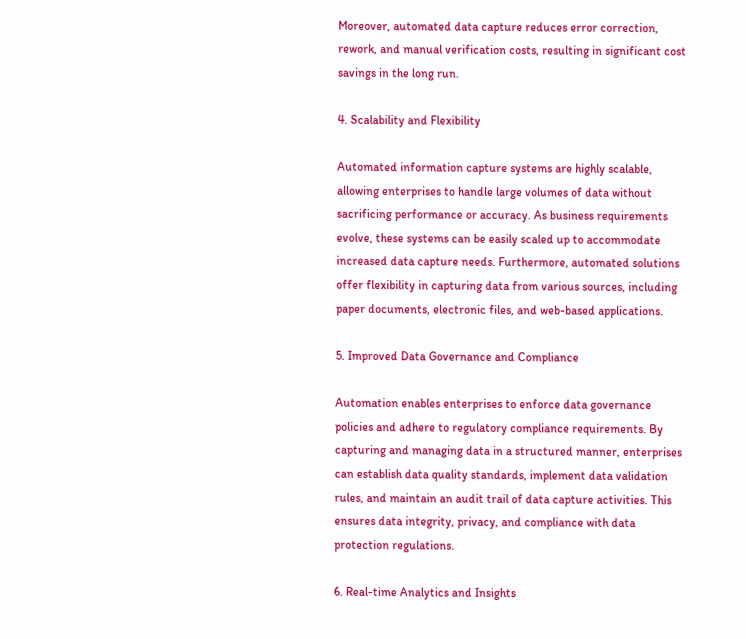Moreover, automated data capture reduces error correction, rework, and manual verification costs, resulting in significant cost savings in the long run.

4. Scalability and Flexibility

Automated information capture systems are highly scalable, allowing enterprises to handle large volumes of data without sacrificing performance or accuracy. As business requirements evolve, these systems can be easily scaled up to accommodate increased data capture needs. Furthermore, automated solutions offer flexibility in capturing data from various sources, including paper documents, electronic files, and web-based applications.

5. Improved Data Governance and Compliance

Automation enables enterprises to enforce data governance policies and adhere to regulatory compliance requirements. By capturing and managing data in a structured manner, enterprises can establish data quality standards, implement data validation rules, and maintain an audit trail of data capture activities. This ensures data integrity, privacy, and compliance with data protection regulations.

6. Real-time Analytics and Insights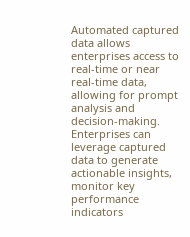Automated captured data allows enterprises access to real-time or near real-time data, allowing for prompt analysis and decision-making. Enterprises can leverage captured data to generate actionable insights, monitor key performance indicators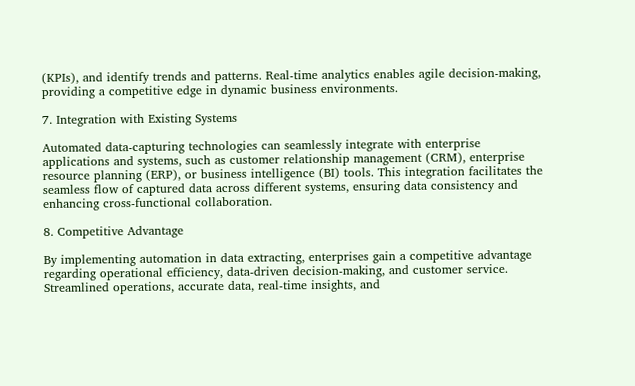(KPIs), and identify trends and patterns. Real-time analytics enables agile decision-making, providing a competitive edge in dynamic business environments.

7. Integration with Existing Systems

Automated data-capturing technologies can seamlessly integrate with enterprise applications and systems, such as customer relationship management (CRM), enterprise resource planning (ERP), or business intelligence (BI) tools. This integration facilitates the seamless flow of captured data across different systems, ensuring data consistency and enhancing cross-functional collaboration.

8. Competitive Advantage

By implementing automation in data extracting, enterprises gain a competitive advantage regarding operational efficiency, data-driven decision-making, and customer service. Streamlined operations, accurate data, real-time insights, and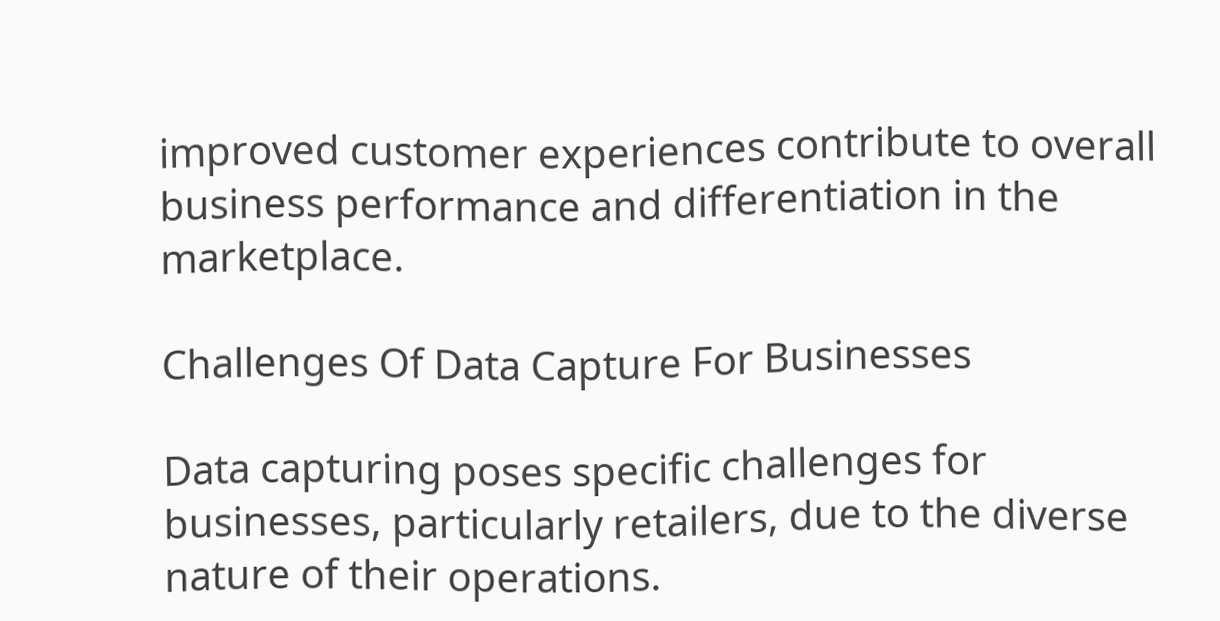improved customer experiences contribute to overall business performance and differentiation in the marketplace.

Challenges Of Data Capture For Businesses

Data capturing poses specific challenges for businesses, particularly retailers, due to the diverse nature of their operations.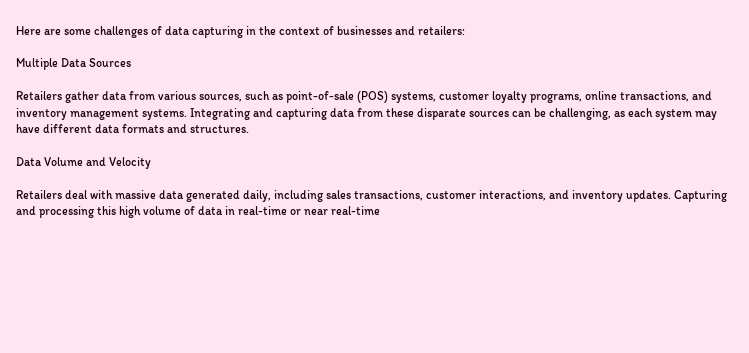Here are some challenges of data capturing in the context of businesses and retailers:

Multiple Data Sources

Retailers gather data from various sources, such as point-of-sale (POS) systems, customer loyalty programs, online transactions, and inventory management systems. Integrating and capturing data from these disparate sources can be challenging, as each system may have different data formats and structures.

Data Volume and Velocity

Retailers deal with massive data generated daily, including sales transactions, customer interactions, and inventory updates. Capturing and processing this high volume of data in real-time or near real-time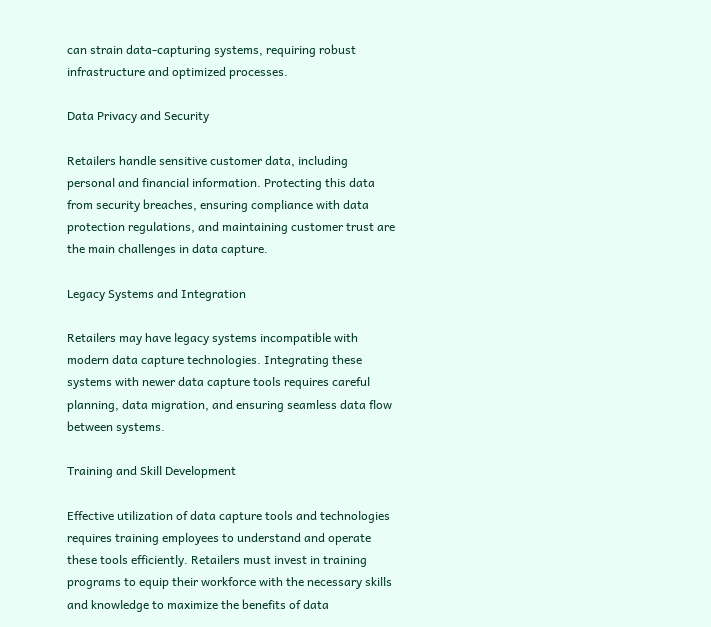can strain data-capturing systems, requiring robust infrastructure and optimized processes.

Data Privacy and Security

Retailers handle sensitive customer data, including personal and financial information. Protecting this data from security breaches, ensuring compliance with data protection regulations, and maintaining customer trust are the main challenges in data capture.

Legacy Systems and Integration

Retailers may have legacy systems incompatible with modern data capture technologies. Integrating these systems with newer data capture tools requires careful planning, data migration, and ensuring seamless data flow between systems.

Training and Skill Development

Effective utilization of data capture tools and technologies requires training employees to understand and operate these tools efficiently. Retailers must invest in training programs to equip their workforce with the necessary skills and knowledge to maximize the benefits of data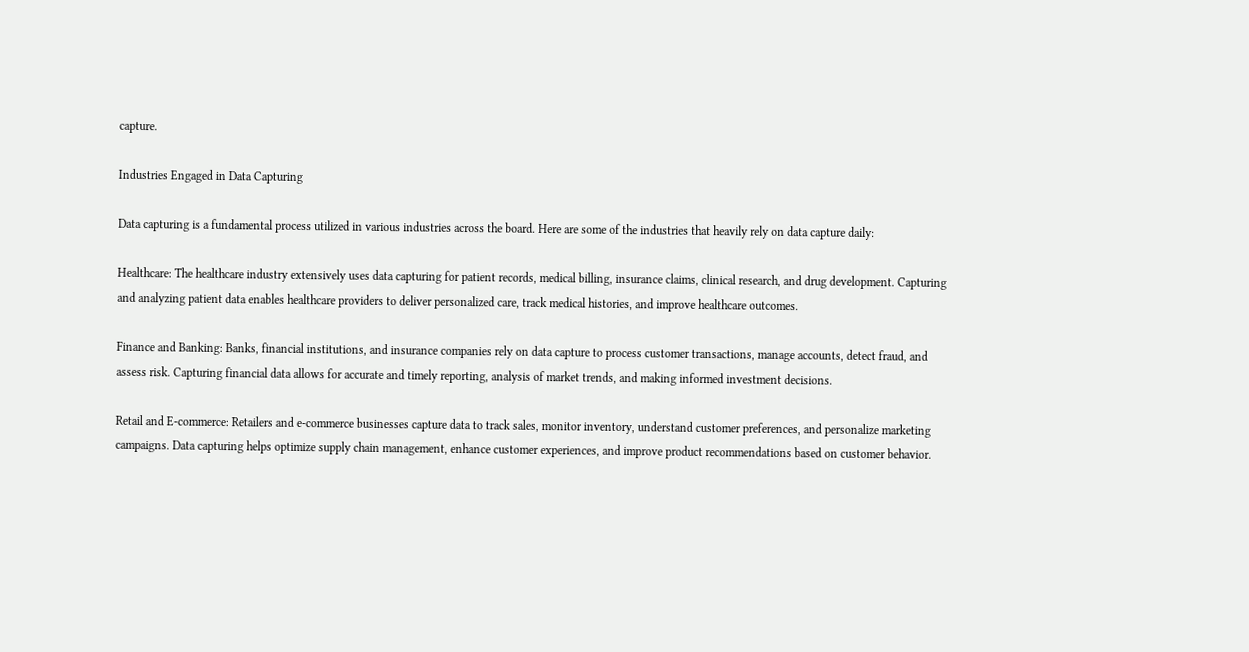capture.

Industries Engaged in Data Capturing

Data capturing is a fundamental process utilized in various industries across the board. Here are some of the industries that heavily rely on data capture daily:

Healthcare: The healthcare industry extensively uses data capturing for patient records, medical billing, insurance claims, clinical research, and drug development. Capturing and analyzing patient data enables healthcare providers to deliver personalized care, track medical histories, and improve healthcare outcomes.

Finance and Banking: Banks, financial institutions, and insurance companies rely on data capture to process customer transactions, manage accounts, detect fraud, and assess risk. Capturing financial data allows for accurate and timely reporting, analysis of market trends, and making informed investment decisions.

Retail and E-commerce: Retailers and e-commerce businesses capture data to track sales, monitor inventory, understand customer preferences, and personalize marketing campaigns. Data capturing helps optimize supply chain management, enhance customer experiences, and improve product recommendations based on customer behavior.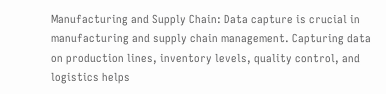Manufacturing and Supply Chain: Data capture is crucial in manufacturing and supply chain management. Capturing data on production lines, inventory levels, quality control, and logistics helps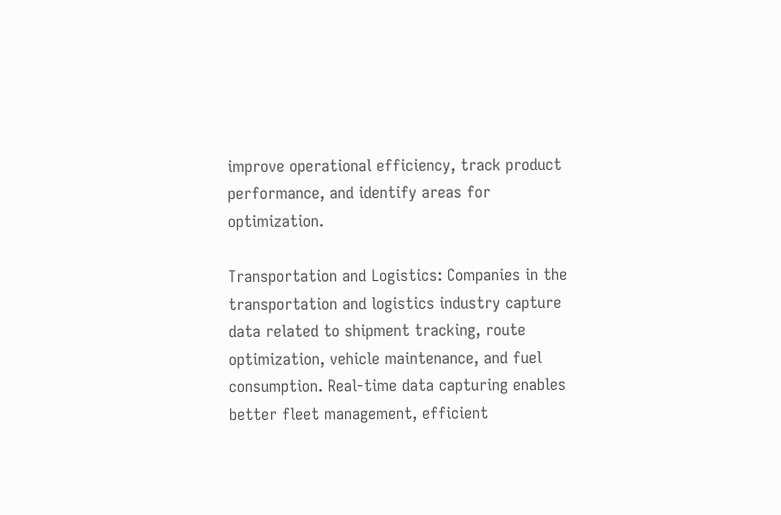improve operational efficiency, track product performance, and identify areas for optimization.

Transportation and Logistics: Companies in the transportation and logistics industry capture data related to shipment tracking, route optimization, vehicle maintenance, and fuel consumption. Real-time data capturing enables better fleet management, efficient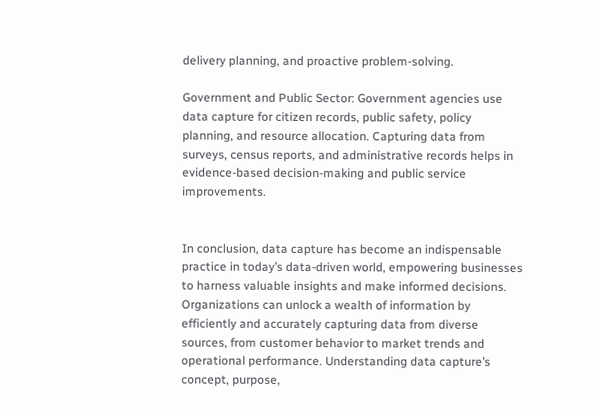delivery planning, and proactive problem-solving.

Government and Public Sector: Government agencies use data capture for citizen records, public safety, policy planning, and resource allocation. Capturing data from surveys, census reports, and administrative records helps in evidence-based decision-making and public service improvements.


In conclusion, data capture has become an indispensable practice in today’s data-driven world, empowering businesses to harness valuable insights and make informed decisions. Organizations can unlock a wealth of information by efficiently and accurately capturing data from diverse sources, from customer behavior to market trends and operational performance. Understanding data capture’s concept, purpose,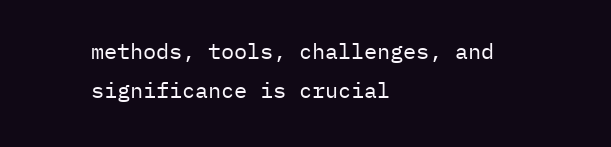methods, tools, challenges, and significance is crucial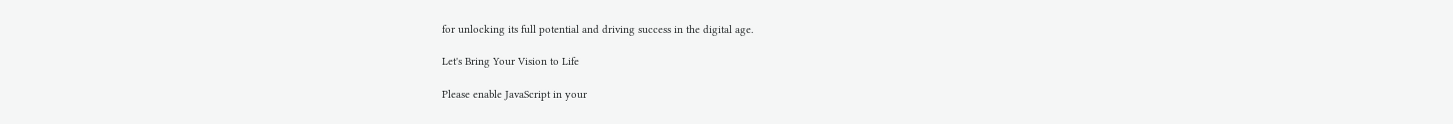for unlocking its full potential and driving success in the digital age.

Let's Bring Your Vision to Life

Please enable JavaScript in your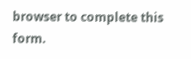browser to complete this form.